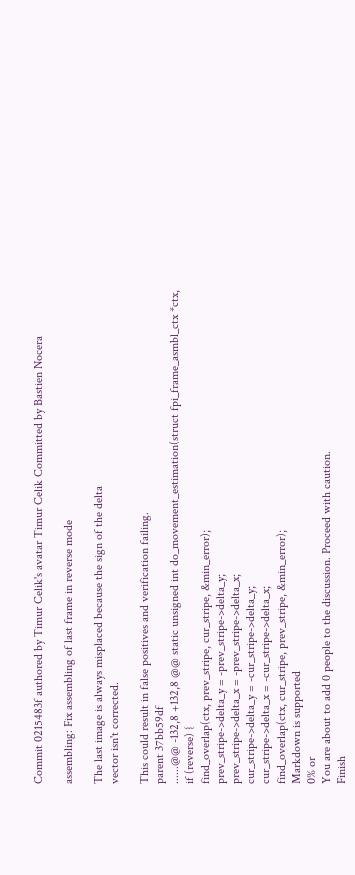Commit 0215483f authored by Timur Celik's avatar Timur Celik Committed by Bastien Nocera

assembling: Fix assembling of last frame in reverse mode

The last image is always misplaced because the sign of the delta
vector isn't corrected.

This could result in false positives and verification failing.
parent 37bb59df
......@@ -132,8 +132,8 @@ static unsigned int do_movement_estimation(struct fpi_frame_asmbl_ctx *ctx,
if (reverse) {
find_overlap(ctx, prev_stripe, cur_stripe, &min_error);
prev_stripe->delta_y = -prev_stripe->delta_y;
prev_stripe->delta_x = -prev_stripe->delta_x;
cur_stripe->delta_y = -cur_stripe->delta_y;
cur_stripe->delta_x = -cur_stripe->delta_x;
find_overlap(ctx, cur_stripe, prev_stripe, &min_error);
Markdown is supported
0% or
You are about to add 0 people to the discussion. Proceed with caution.
Finish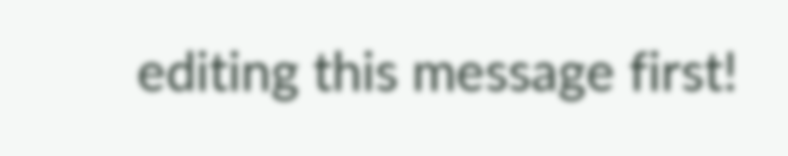editing this message first!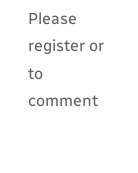Please register or to comment